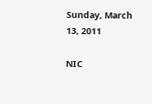Sunday, March 13, 2011

NIC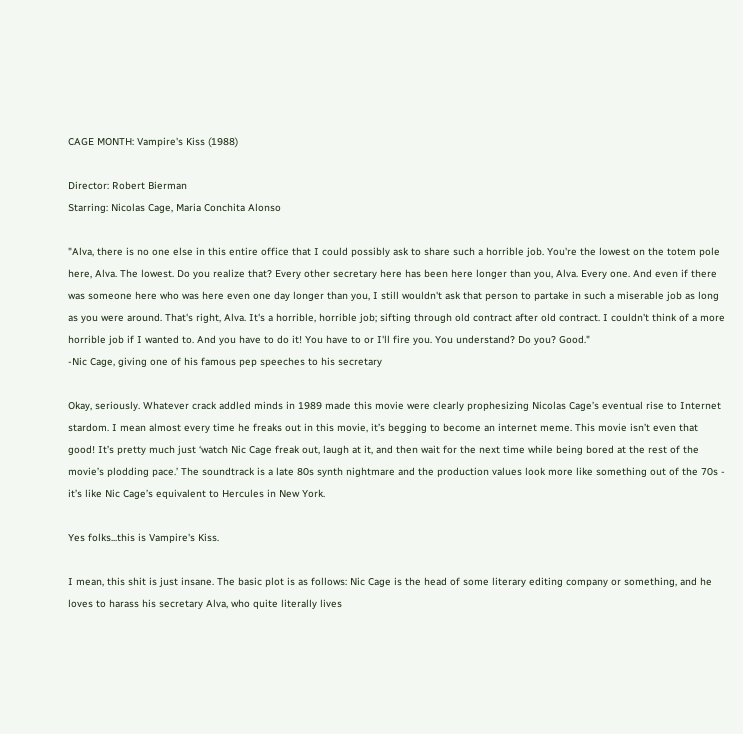CAGE MONTH: Vampire's Kiss (1988)

Director: Robert Bierman
Starring: Nicolas Cage, Maria Conchita Alonso

"Alva, there is no one else in this entire office that I could possibly ask to share such a horrible job. You're the lowest on the totem pole here, Alva. The lowest. Do you realize that? Every other secretary here has been here longer than you, Alva. Every one. And even if there was someone here who was here even one day longer than you, I still wouldn't ask that person to partake in such a miserable job as long as you were around. That's right, Alva. It's a horrible, horrible job; sifting through old contract after old contract. I couldn't think of a more horrible job if I wanted to. And you have to do it! You have to or I'll fire you. You understand? Do you? Good."
-Nic Cage, giving one of his famous pep speeches to his secretary

Okay, seriously. Whatever crack addled minds in 1989 made this movie were clearly prophesizing Nicolas Cage’s eventual rise to Internet stardom. I mean almost every time he freaks out in this movie, it’s begging to become an internet meme. This movie isn’t even that good! It’s pretty much just ‘watch Nic Cage freak out, laugh at it, and then wait for the next time while being bored at the rest of the movie’s plodding pace.’ The soundtrack is a late 80s synth nightmare and the production values look more like something out of the 70s - it’s like Nic Cage’s equivalent to Hercules in New York.

Yes folks...this is Vampire's Kiss.

I mean, this shit is just insane. The basic plot is as follows: Nic Cage is the head of some literary editing company or something, and he loves to harass his secretary Alva, who quite literally lives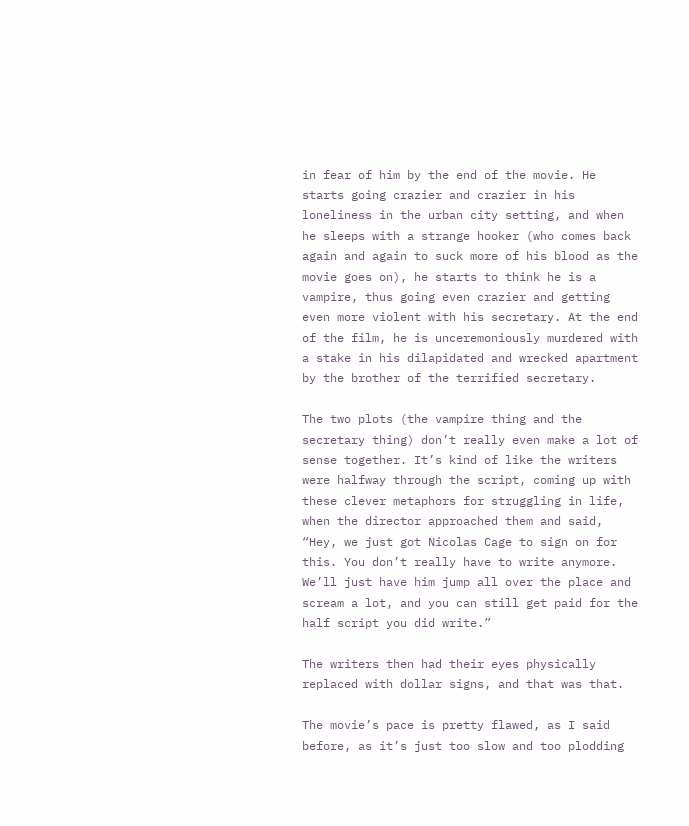in fear of him by the end of the movie. He starts going crazier and crazier in his loneliness in the urban city setting, and when he sleeps with a strange hooker (who comes back again and again to suck more of his blood as the movie goes on), he starts to think he is a vampire, thus going even crazier and getting even more violent with his secretary. At the end of the film, he is unceremoniously murdered with a stake in his dilapidated and wrecked apartment by the brother of the terrified secretary.

The two plots (the vampire thing and the secretary thing) don’t really even make a lot of sense together. It’s kind of like the writers were halfway through the script, coming up with these clever metaphors for struggling in life, when the director approached them and said, “Hey, we just got Nicolas Cage to sign on for this. You don’t really have to write anymore. We’ll just have him jump all over the place and scream a lot, and you can still get paid for the half script you did write.”

The writers then had their eyes physically replaced with dollar signs, and that was that.

The movie’s pace is pretty flawed, as I said before, as it’s just too slow and too plodding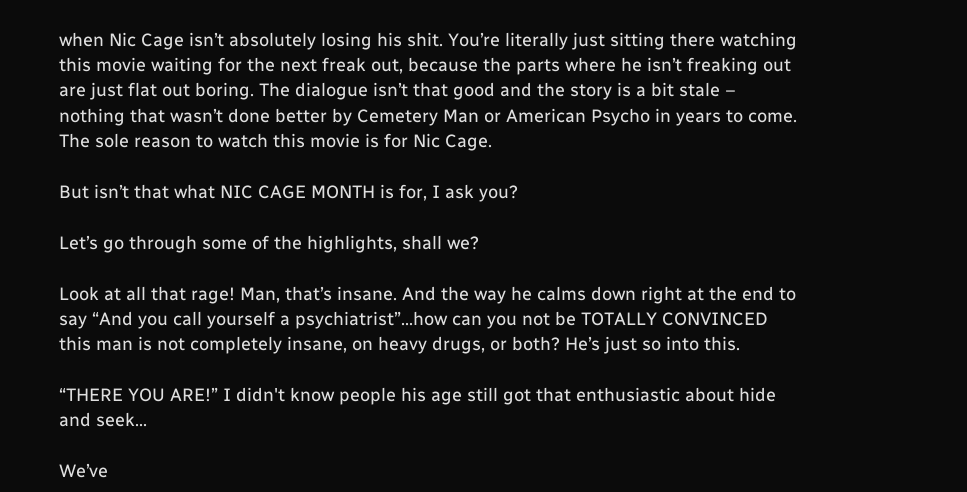when Nic Cage isn’t absolutely losing his shit. You’re literally just sitting there watching this movie waiting for the next freak out, because the parts where he isn’t freaking out are just flat out boring. The dialogue isn’t that good and the story is a bit stale – nothing that wasn’t done better by Cemetery Man or American Psycho in years to come. The sole reason to watch this movie is for Nic Cage.

But isn’t that what NIC CAGE MONTH is for, I ask you?

Let’s go through some of the highlights, shall we?

Look at all that rage! Man, that’s insane. And the way he calms down right at the end to say “And you call yourself a psychiatrist”…how can you not be TOTALLY CONVINCED this man is not completely insane, on heavy drugs, or both? He’s just so into this.

“THERE YOU ARE!” I didn't know people his age still got that enthusiastic about hide and seek...

We’ve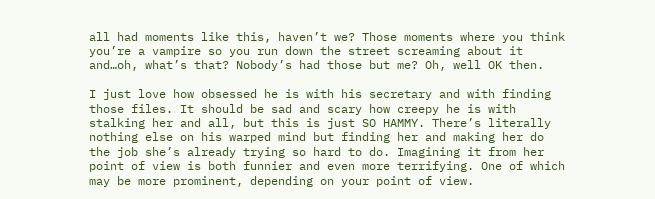all had moments like this, haven’t we? Those moments where you think you’re a vampire so you run down the street screaming about it and…oh, what’s that? Nobody’s had those but me? Oh, well OK then.

I just love how obsessed he is with his secretary and with finding those files. It should be sad and scary how creepy he is with stalking her and all, but this is just SO HAMMY. There’s literally nothing else on his warped mind but finding her and making her do the job she’s already trying so hard to do. Imagining it from her point of view is both funnier and even more terrifying. One of which may be more prominent, depending on your point of view.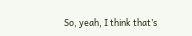So, yeah, I think that’s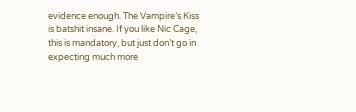evidence enough. The Vampire’s Kiss is batshit insane. If you like Nic Cage, this is mandatory, but just don’t go in expecting much more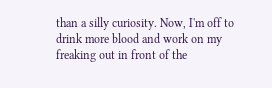than a silly curiosity. Now, I'm off to drink more blood and work on my freaking out in front of the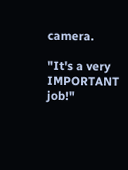camera.

"It's a very IMPORTANT job!"